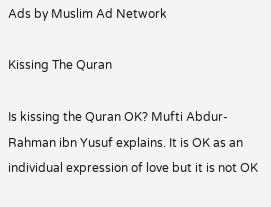Ads by Muslim Ad Network

Kissing The Quran

Is kissing the Quran OK? Mufti Abdur-Rahman ibn Yusuf explains. It is OK as an individual expression of love but it is not OK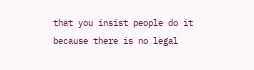that you insist people do it because there is no legal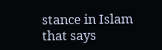stance in Islam that says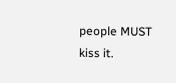people MUST kiss it.